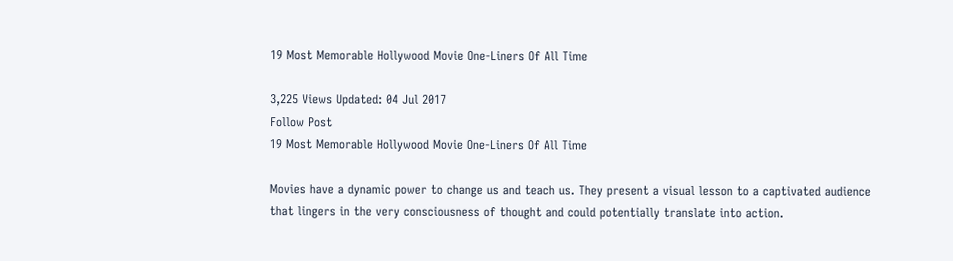19 Most Memorable Hollywood Movie One-Liners Of All Time

3,225 Views Updated: 04 Jul 2017
Follow Post
19 Most Memorable Hollywood Movie One-Liners Of All Time

Movies have a dynamic power to change us and teach us. They present a visual lesson to a captivated audience that lingers in the very consciousness of thought and could potentially translate into action.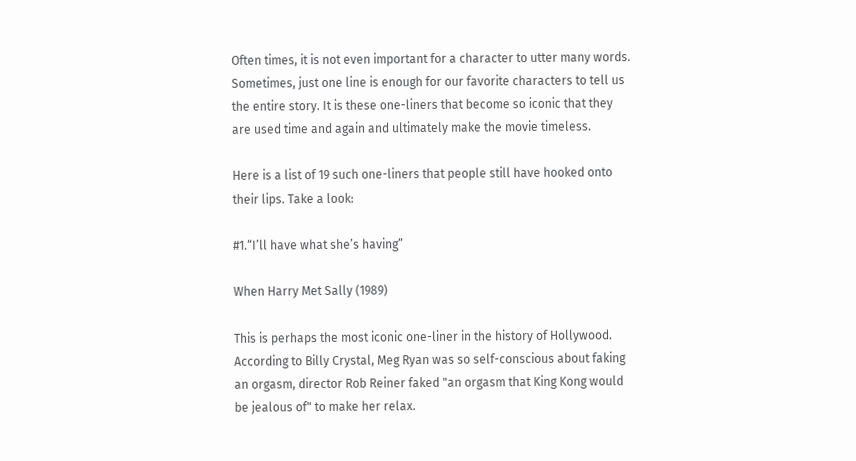Often times, it is not even important for a character to utter many words. Sometimes, just one line is enough for our favorite characters to tell us the entire story. It is these one-liners that become so iconic that they are used time and again and ultimately make the movie timeless.

Here is a list of 19 such one-liners that people still have hooked onto their lips. Take a look:

#1.“I’ll have what she’s having”

When Harry Met Sally (1989)

This is perhaps the most iconic one-liner in the history of Hollywood. According to Billy Crystal, Meg Ryan was so self-conscious about faking an orgasm, director Rob Reiner faked "an orgasm that King Kong would be jealous of" to make her relax.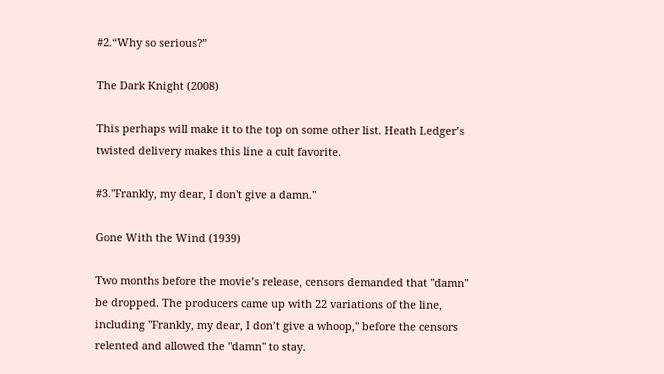#2.“Why so serious?”

The Dark Knight (2008)

This perhaps will make it to the top on some other list. Heath Ledger’s twisted delivery makes this line a cult favorite.

#3."Frankly, my dear, I don't give a damn."

Gone With the Wind (1939)

Two months before the movie’s release, censors demanded that "damn" be dropped. The producers came up with 22 variations of the line, including "Frankly, my dear, I don’t give a whoop," before the censors relented and allowed the "damn" to stay.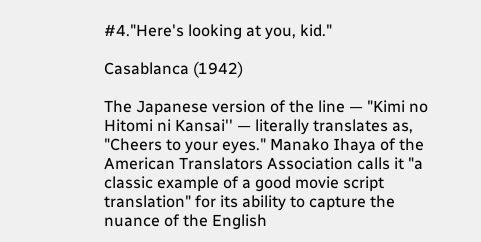#4."Here's looking at you, kid."

Casablanca (1942)

The Japanese version of the line — "Kimi no Hitomi ni Kansai'' — literally translates as, "Cheers to your eyes." Manako Ihaya of the American Translators Association calls it "a classic example of a good movie script translation" for its ability to capture the nuance of the English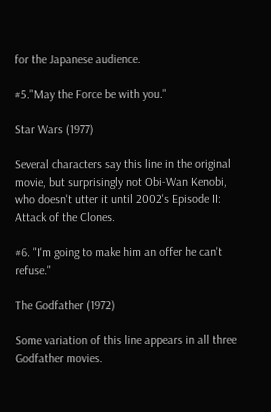for the Japanese audience.

#5."May the Force be with you."

Star Wars (1977)

Several characters say this line in the original movie, but surprisingly not Obi-Wan Kenobi, who doesn't utter it until 2002's Episode II: Attack of the Clones.

#6. "I'm going to make him an offer he can't refuse."

The Godfather (1972)

Some variation of this line appears in all three Godfather movies.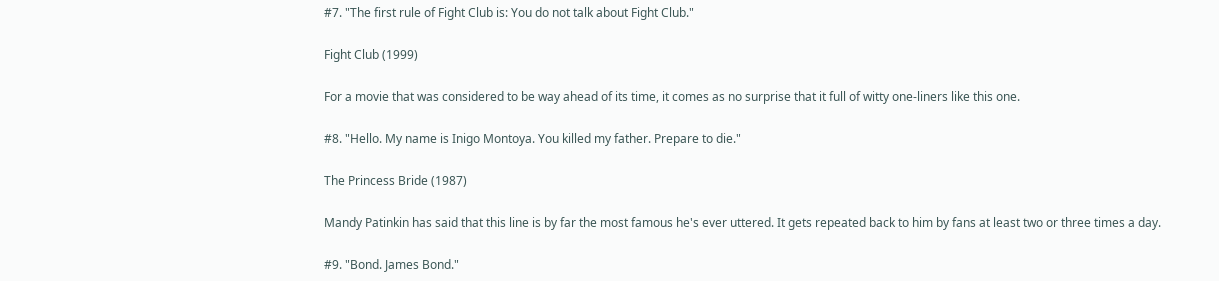#7. "The first rule of Fight Club is: You do not talk about Fight Club."

Fight Club (1999)

For a movie that was considered to be way ahead of its time, it comes as no surprise that it full of witty one-liners like this one.

#8. "Hello. My name is Inigo Montoya. You killed my father. Prepare to die."

The Princess Bride (1987)

Mandy Patinkin has said that this line is by far the most famous he's ever uttered. It gets repeated back to him by fans at least two or three times a day.

#9. "Bond. James Bond."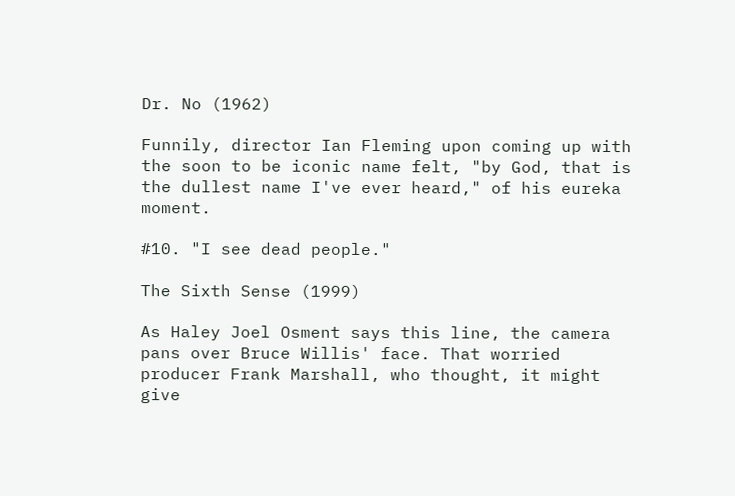Dr. No (1962)

Funnily, director Ian Fleming upon coming up with the soon to be iconic name felt, "by God, that is the dullest name I've ever heard," of his eureka moment.

#10. "I see dead people."

The Sixth Sense (1999)

As Haley Joel Osment says this line, the camera pans over Bruce Willis' face. That worried producer Frank Marshall, who thought, it might give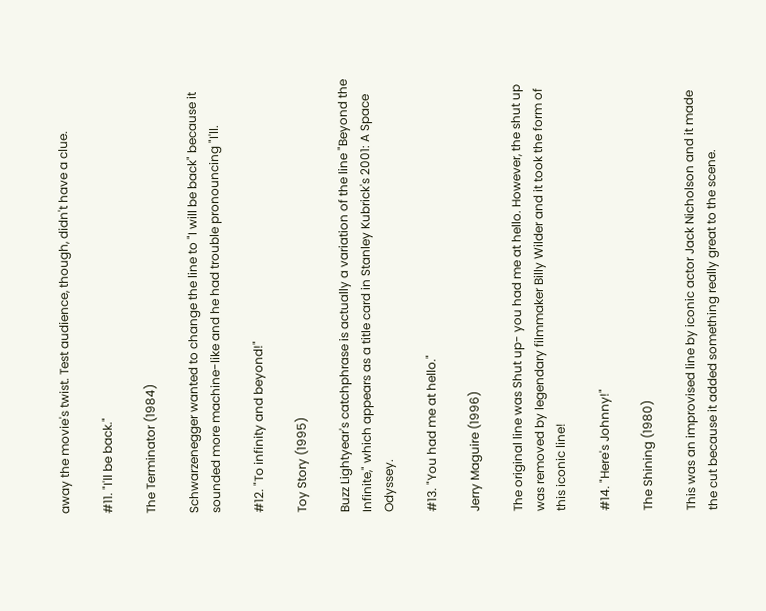away the movie's twist. Test audience, though, didn't have a clue.

#11. "I'll be back."

The Terminator (1984)

Schwarzenegger wanted to change the line to "I will be back" because it sounded more machine-like and he had trouble pronouncing "I'll.

#12. "To infinity and beyond!"

Toy Story (1995)

Buzz Lightyear's catchphrase is actually a variation of the line "Beyond the Infinite," which appears as a title card in Stanley Kubrick's 2001: A Space Odyssey.

#13. "You had me at hello."

Jerry Maguire (1996)

The original line was Shut up- you had me at hello. However, the shut up was removed by legendary filmmaker Billy Wilder and it took the form of this iconic line!

#14. "Here's Johnny!"

The Shining (1980)

This was an improvised line by iconic actor Jack Nicholson and it made the cut because it added something really great to the scene.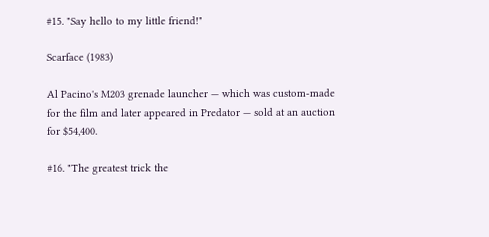#15. "Say hello to my little friend!"

Scarface (1983)

Al Pacino's M203 grenade launcher — which was custom-made for the film and later appeared in Predator — sold at an auction for $54,400.

#16. "The greatest trick the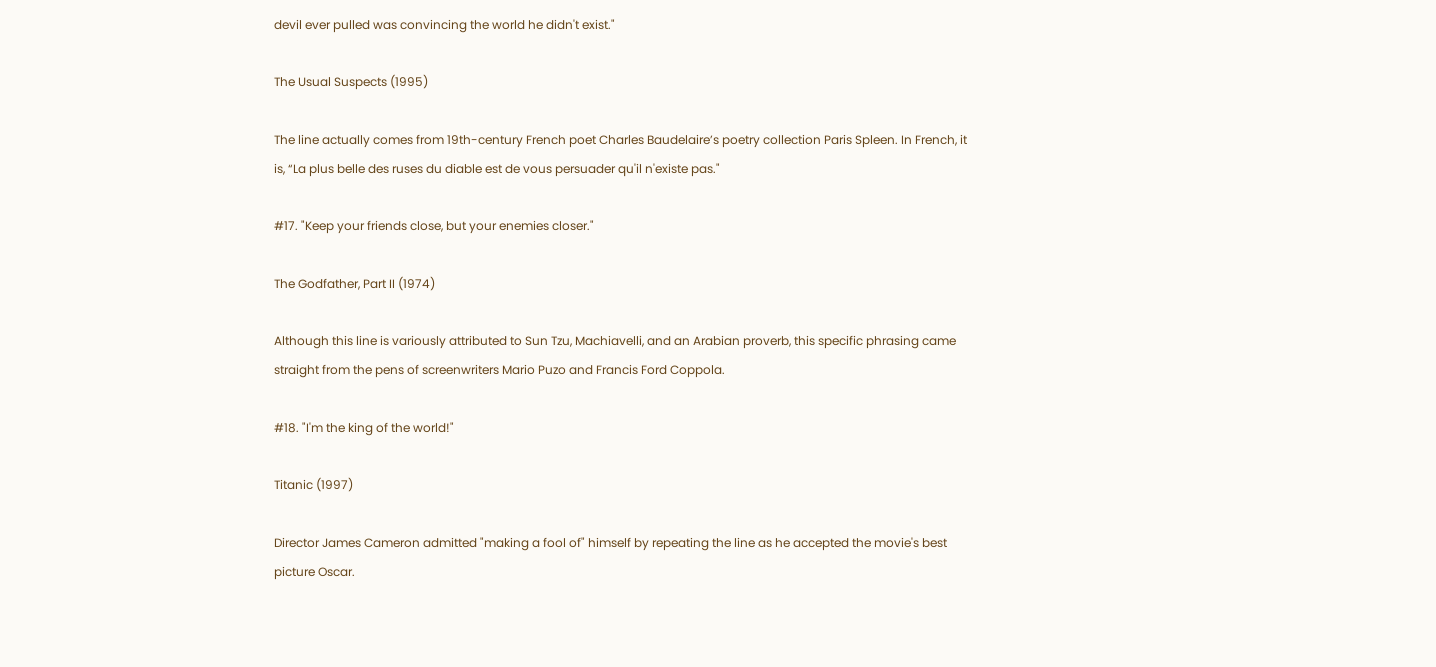devil ever pulled was convincing the world he didn't exist."

The Usual Suspects (1995)

The line actually comes from 19th-century French poet Charles Baudelaire’s poetry collection Paris Spleen. In French, it is, “La plus belle des ruses du diable est de vous persuader qu'il n'existe pas."

#17. "Keep your friends close, but your enemies closer."

The Godfather, Part II (1974)

Although this line is variously attributed to Sun Tzu, Machiavelli, and an Arabian proverb, this specific phrasing came straight from the pens of screenwriters Mario Puzo and Francis Ford Coppola.

#18. "I'm the king of the world!"

Titanic (1997)

Director James Cameron admitted "making a fool of" himself by repeating the line as he accepted the movie's best picture Oscar.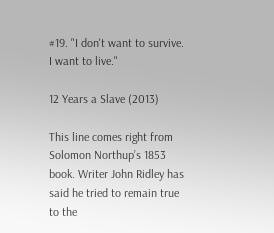#19. "I don't want to survive. I want to live."

12 Years a Slave (2013)

This line comes right from Solomon Northup’s 1853 book. Writer John Ridley has said he tried to remain true to the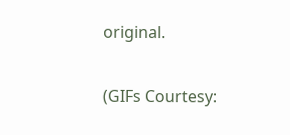original.

(GIFs Courtesy: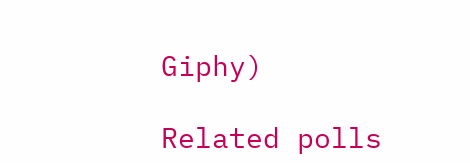Giphy)

Related polls